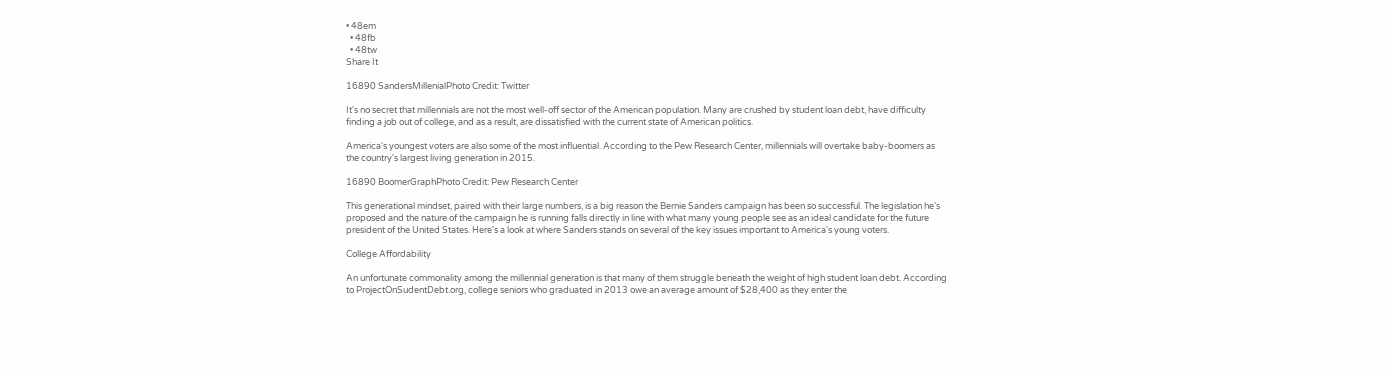• 48em
  • 48fb
  • 48tw
Share It

16890 SandersMillenialPhoto Credit: Twitter

It's no secret that millennials are not the most well-off sector of the American population. Many are crushed by student loan debt, have difficulty finding a job out of college, and as a result, are dissatisfied with the current state of American politics.

America's youngest voters are also some of the most influential. According to the Pew Research Center, millennials will overtake baby-boomers as the country's largest living generation in 2015.

16890 BoomerGraphPhoto Credit: Pew Research Center

This generational mindset, paired with their large numbers, is a big reason the Bernie Sanders campaign has been so successful. The legislation he's proposed and the nature of the campaign he is running falls directly in line with what many young people see as an ideal candidate for the future president of the United States. Here's a look at where Sanders stands on several of the key issues important to America's young voters.

College Affordability

An unfortunate commonality among the millennial generation is that many of them struggle beneath the weight of high student loan debt. According to ProjectOnSudentDebt.org, college seniors who graduated in 2013 owe an average amount of $28,400 as they enter the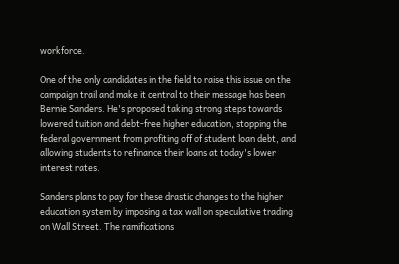workforce.

One of the only candidates in the field to raise this issue on the campaign trail and make it central to their message has been Bernie Sanders. He's proposed taking strong steps towards lowered tuition and debt-free higher education, stopping the federal government from profiting off of student loan debt, and allowing students to refinance their loans at today's lower interest rates.

Sanders plans to pay for these drastic changes to the higher education system by imposing a tax wall on speculative trading on Wall Street. The ramifications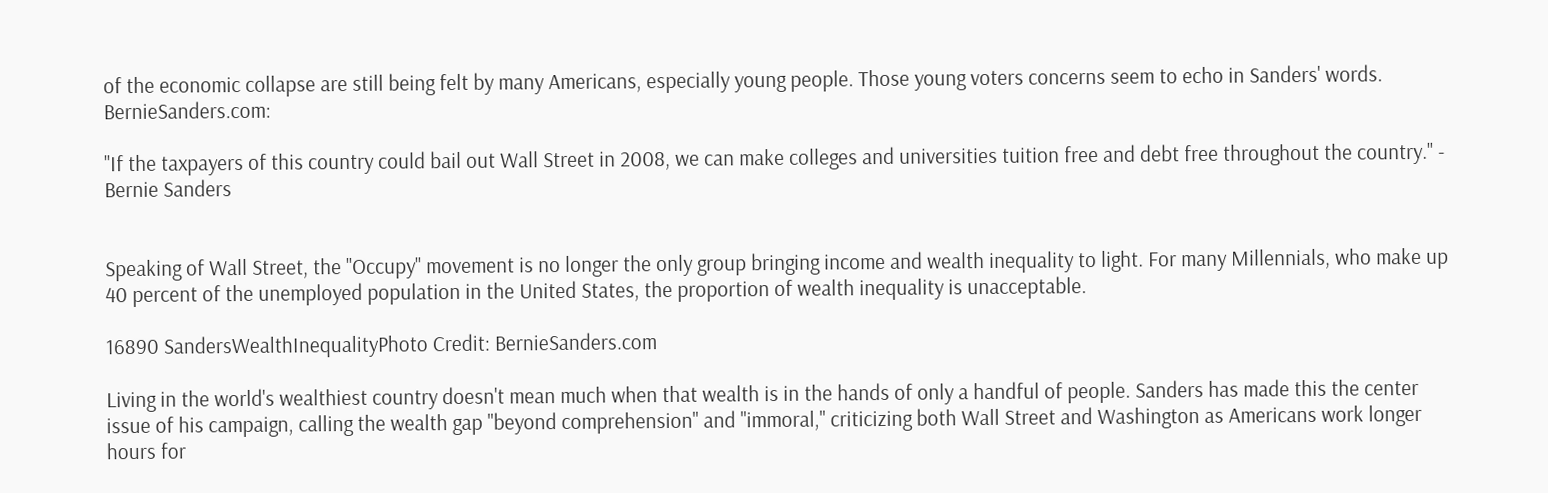of the economic collapse are still being felt by many Americans, especially young people. Those young voters concerns seem to echo in Sanders' words. BernieSanders.com:

"If the taxpayers of this country could bail out Wall Street in 2008, we can make colleges and universities tuition free and debt free throughout the country." - Bernie Sanders


Speaking of Wall Street, the "Occupy" movement is no longer the only group bringing income and wealth inequality to light. For many Millennials, who make up 40 percent of the unemployed population in the United States, the proportion of wealth inequality is unacceptable.

16890 SandersWealthInequalityPhoto Credit: BernieSanders.com

Living in the world's wealthiest country doesn't mean much when that wealth is in the hands of only a handful of people. Sanders has made this the center issue of his campaign, calling the wealth gap "beyond comprehension" and "immoral," criticizing both Wall Street and Washington as Americans work longer hours for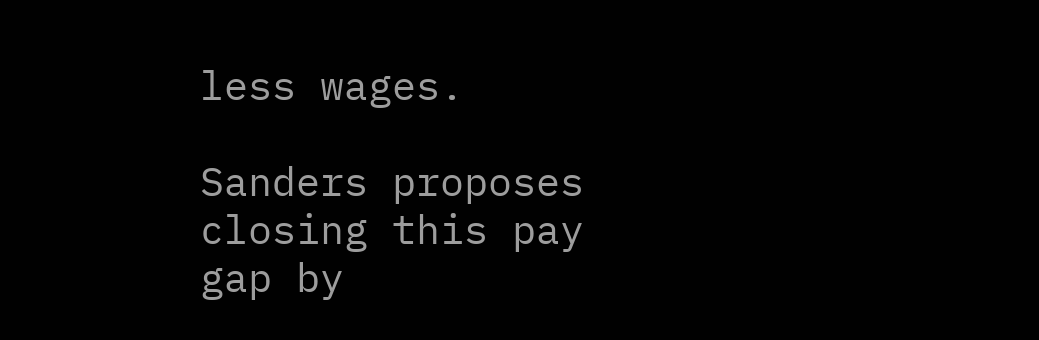less wages.

Sanders proposes closing this pay gap by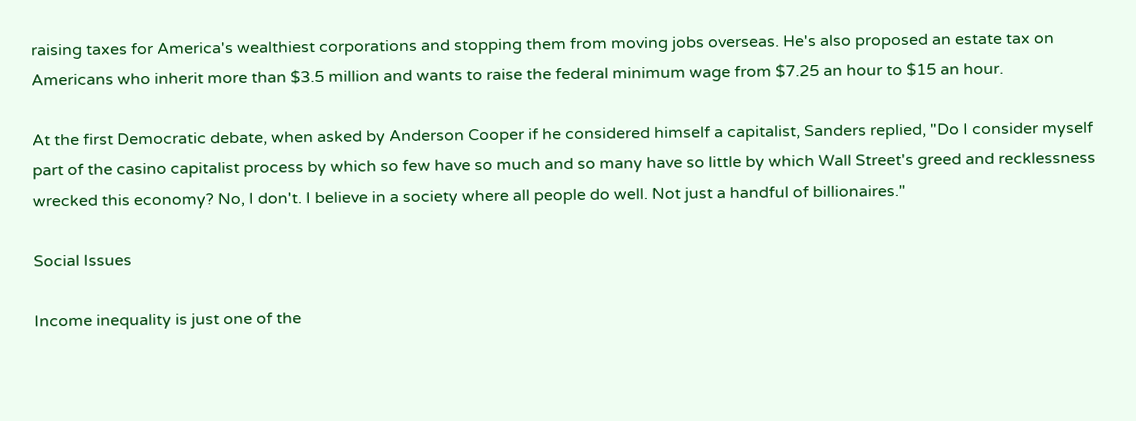raising taxes for America's wealthiest corporations and stopping them from moving jobs overseas. He's also proposed an estate tax on Americans who inherit more than $3.5 million and wants to raise the federal minimum wage from $7.25 an hour to $15 an hour.

At the first Democratic debate, when asked by Anderson Cooper if he considered himself a capitalist, Sanders replied, "Do I consider myself part of the casino capitalist process by which so few have so much and so many have so little by which Wall Street's greed and recklessness wrecked this economy? No, I don't. I believe in a society where all people do well. Not just a handful of billionaires."

Social Issues

Income inequality is just one of the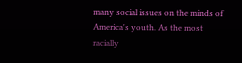many social issues on the minds of America's youth. As the most racially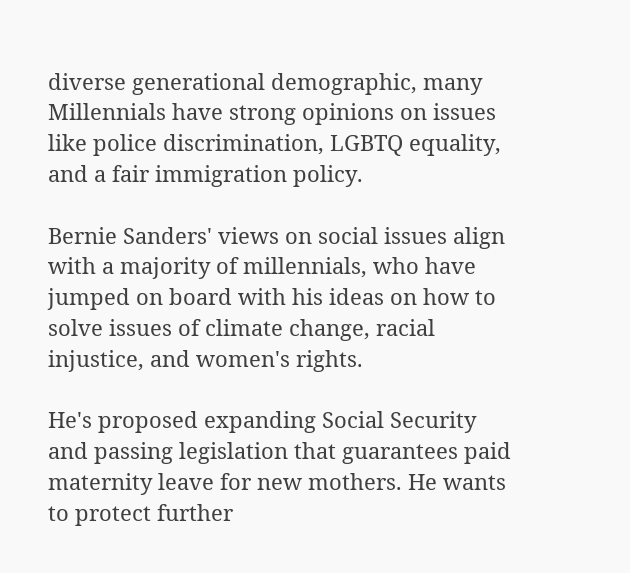diverse generational demographic, many Millennials have strong opinions on issues like police discrimination, LGBTQ equality, and a fair immigration policy.

Bernie Sanders' views on social issues align with a majority of millennials, who have jumped on board with his ideas on how to solve issues of climate change, racial injustice, and women's rights.

He's proposed expanding Social Security and passing legislation that guarantees paid maternity leave for new mothers. He wants to protect further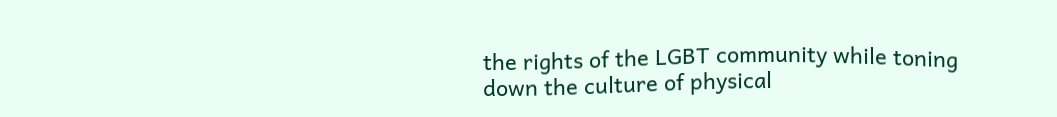the rights of the LGBT community while toning down the culture of physical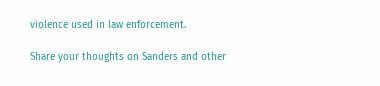violence used in law enforcement.

Share your thoughts on Sanders and other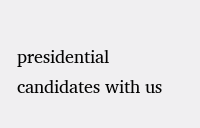presidential candidates with us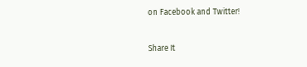on Facebook and Twitter!

Share It